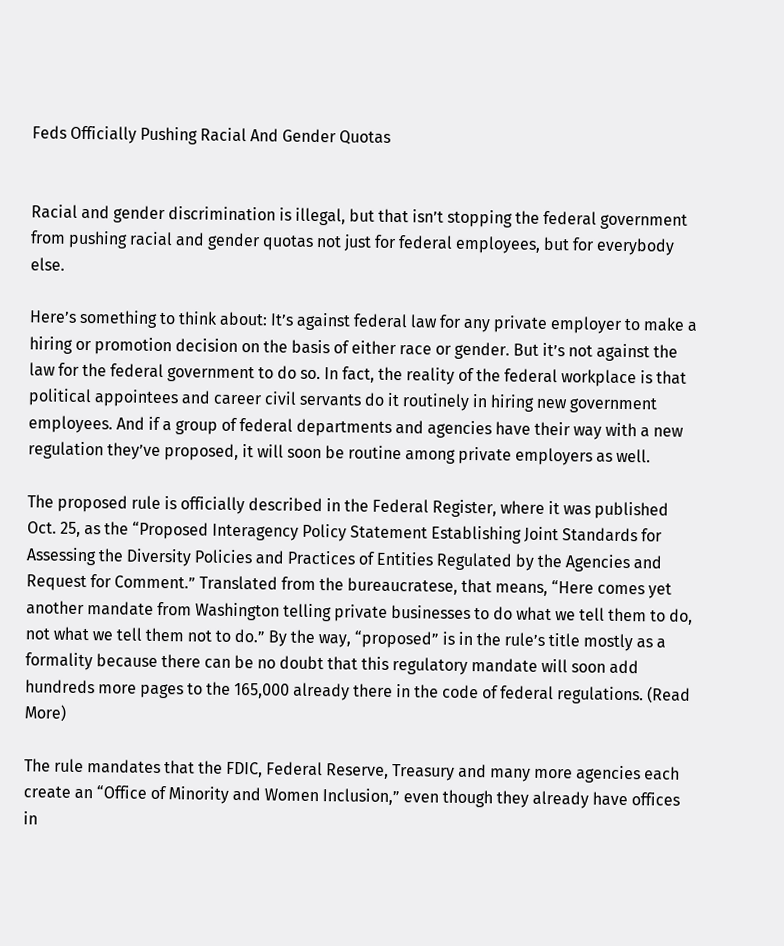Feds Officially Pushing Racial And Gender Quotas


Racial and gender discrimination is illegal, but that isn’t stopping the federal government from pushing racial and gender quotas not just for federal employees, but for everybody else.

Here’s something to think about: It’s against federal law for any private employer to make a hiring or promotion decision on the basis of either race or gender. But it’s not against the law for the federal government to do so. In fact, the reality of the federal workplace is that political appointees and career civil servants do it routinely in hiring new government employees. And if a group of federal departments and agencies have their way with a new regulation they’ve proposed, it will soon be routine among private employers as well.

The proposed rule is officially described in the Federal Register, where it was published Oct. 25, as the “Proposed Interagency Policy Statement Establishing Joint Standards for Assessing the Diversity Policies and Practices of Entities Regulated by the Agencies and Request for Comment.” Translated from the bureaucratese, that means, “Here comes yet another mandate from Washington telling private businesses to do what we tell them to do, not what we tell them not to do.” By the way, “proposed” is in the rule’s title mostly as a formality because there can be no doubt that this regulatory mandate will soon add hundreds more pages to the 165,000 already there in the code of federal regulations. (Read More)

The rule mandates that the FDIC, Federal Reserve, Treasury and many more agencies each create an “Office of Minority and Women Inclusion,” even though they already have offices in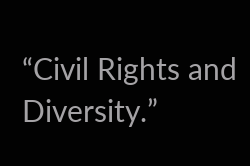“Civil Rights and Diversity.”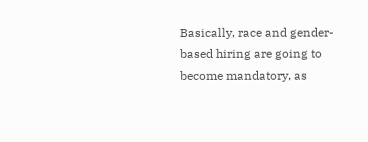Basically, race and gender-based hiring are going to become mandatory, as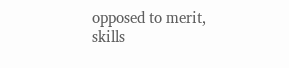opposed to merit, skills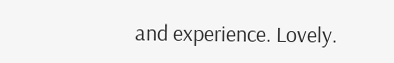and experience. Lovely.